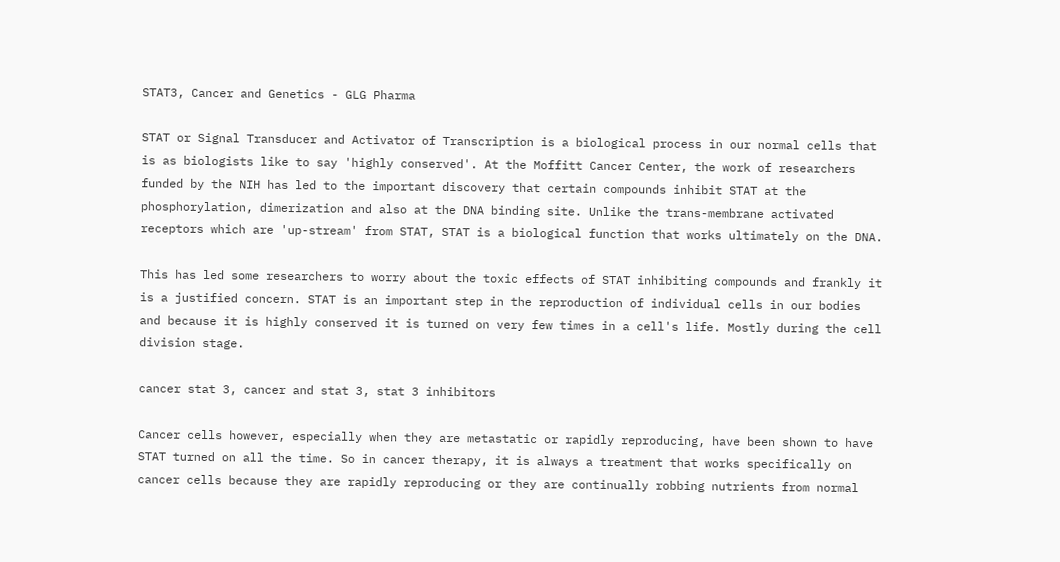STAT3, Cancer and Genetics - GLG Pharma

STAT or Signal Transducer and Activator of Transcription is a biological process in our normal cells that is as biologists like to say 'highly conserved'. At the Moffitt Cancer Center, the work of researchers funded by the NIH has led to the important discovery that certain compounds inhibit STAT at the phosphorylation, dimerization and also at the DNA binding site. Unlike the trans-membrane activated receptors which are 'up-stream' from STAT, STAT is a biological function that works ultimately on the DNA.

This has led some researchers to worry about the toxic effects of STAT inhibiting compounds and frankly it is a justified concern. STAT is an important step in the reproduction of individual cells in our bodies and because it is highly conserved it is turned on very few times in a cell's life. Mostly during the cell division stage.

cancer stat 3, cancer and stat 3, stat 3 inhibitors

Cancer cells however, especially when they are metastatic or rapidly reproducing, have been shown to have STAT turned on all the time. So in cancer therapy, it is always a treatment that works specifically on cancer cells because they are rapidly reproducing or they are continually robbing nutrients from normal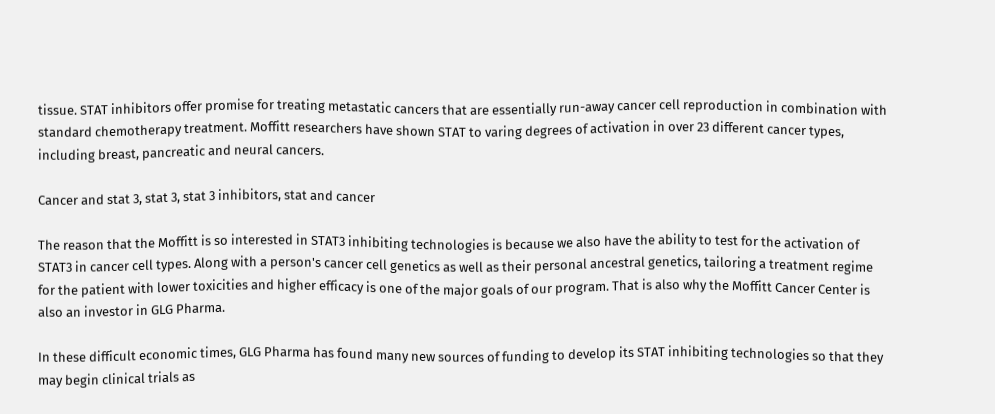tissue. STAT inhibitors offer promise for treating metastatic cancers that are essentially run-away cancer cell reproduction in combination with standard chemotherapy treatment. Moffitt researchers have shown STAT to varing degrees of activation in over 23 different cancer types, including breast, pancreatic and neural cancers.

Cancer and stat 3, stat 3, stat 3 inhibitors, stat and cancer

The reason that the Moffitt is so interested in STAT3 inhibiting technologies is because we also have the ability to test for the activation of STAT3 in cancer cell types. Along with a person's cancer cell genetics as well as their personal ancestral genetics, tailoring a treatment regime for the patient with lower toxicities and higher efficacy is one of the major goals of our program. That is also why the Moffitt Cancer Center is also an investor in GLG Pharma.

In these difficult economic times, GLG Pharma has found many new sources of funding to develop its STAT inhibiting technologies so that they may begin clinical trials as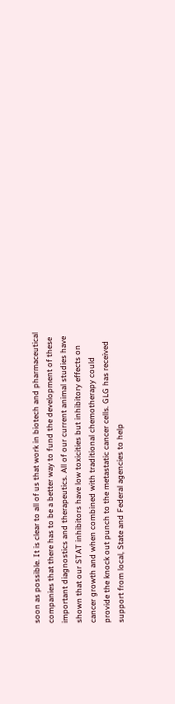soon as possible. It is clear to all of us that work in biotech and pharmaceutical companies that there has to be a better way to fund the development of these important diagnostics and therapeutics. All of our current animal studies have shown that our STAT inhibitors have low toxicities but inhibitory effects on cancer growth and when combined with traditional chemotherapy could provide the knock out punch to the metastatic cancer cells. GLG has received support from local, State and Federal agencies to help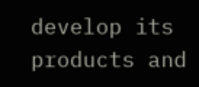develop its products and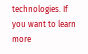technologies. If you want to learn more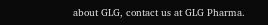about GLG, contact us at GLG Pharma.